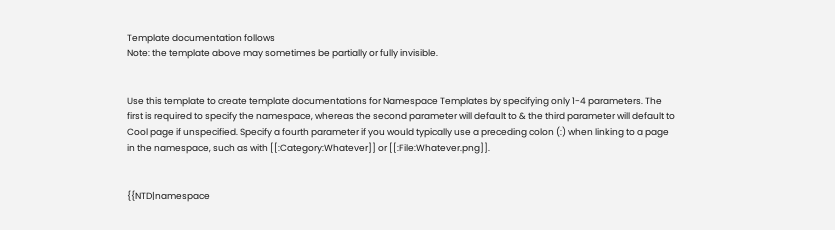Template documentation follows
Note: the template above may sometimes be partially or fully invisible.


Use this template to create template documentations for Namespace Templates by specifying only 1-4 parameters. The first is required to specify the namespace, whereas the second parameter will default to & the third parameter will default to Cool page if unspecified. Specify a fourth parameter if you would typically use a preceding colon (:) when linking to a page in the namespace, such as with [[:Category:Whatever]] or [[:File:Whatever.png]].


{{NTD|namespace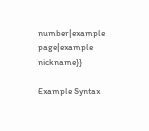number|example page|example nickname}}

Example Syntax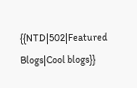{{NTD|502|Featured Blogs|Cool blogs}}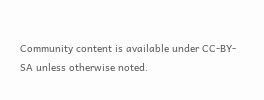Community content is available under CC-BY-SA unless otherwise noted.